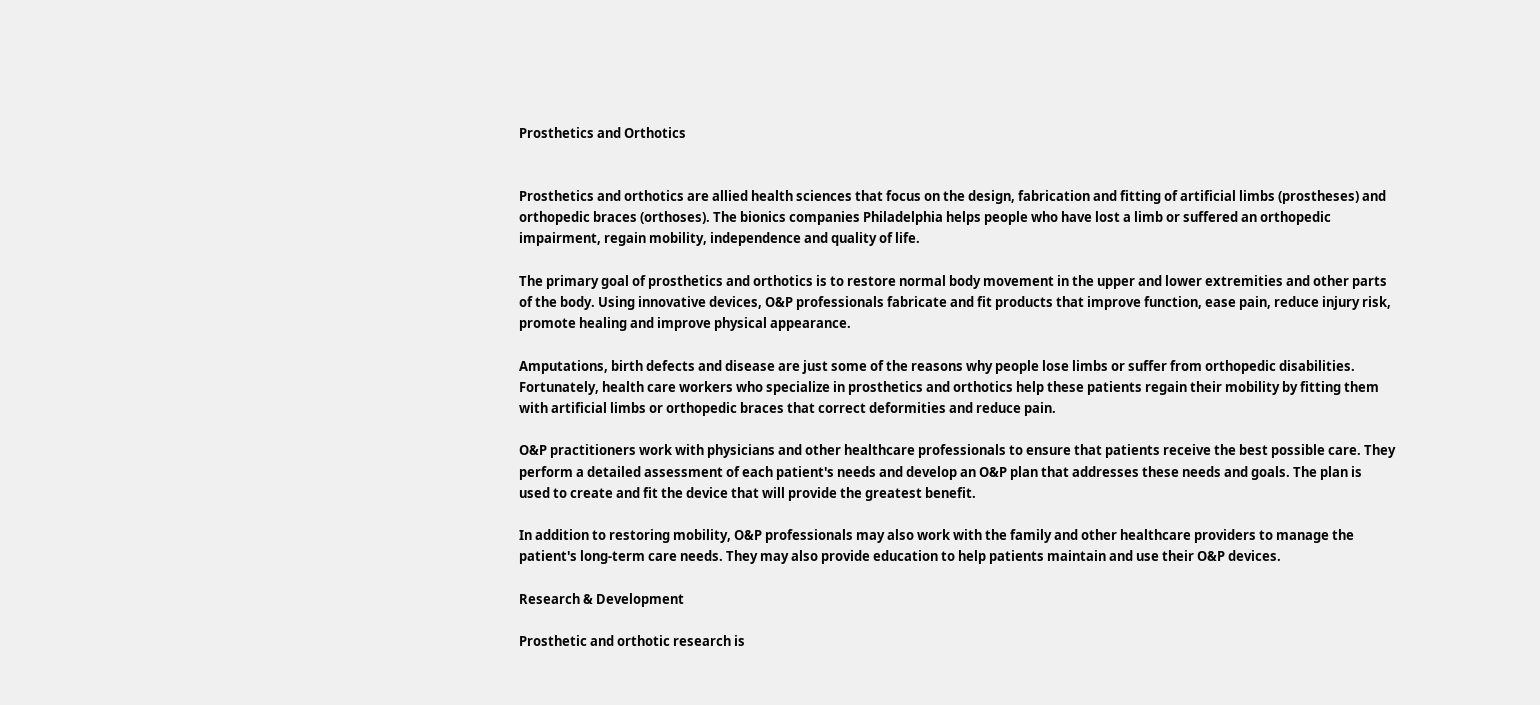Prosthetics and Orthotics


Prosthetics and orthotics are allied health sciences that focus on the design, fabrication and fitting of artificial limbs (prostheses) and orthopedic braces (orthoses). The bionics companies Philadelphia helps people who have lost a limb or suffered an orthopedic impairment, regain mobility, independence and quality of life.

The primary goal of prosthetics and orthotics is to restore normal body movement in the upper and lower extremities and other parts of the body. Using innovative devices, O&P professionals fabricate and fit products that improve function, ease pain, reduce injury risk, promote healing and improve physical appearance.

Amputations, birth defects and disease are just some of the reasons why people lose limbs or suffer from orthopedic disabilities. Fortunately, health care workers who specialize in prosthetics and orthotics help these patients regain their mobility by fitting them with artificial limbs or orthopedic braces that correct deformities and reduce pain.

O&P practitioners work with physicians and other healthcare professionals to ensure that patients receive the best possible care. They perform a detailed assessment of each patient's needs and develop an O&P plan that addresses these needs and goals. The plan is used to create and fit the device that will provide the greatest benefit.

In addition to restoring mobility, O&P professionals may also work with the family and other healthcare providers to manage the patient's long-term care needs. They may also provide education to help patients maintain and use their O&P devices.

Research & Development

Prosthetic and orthotic research is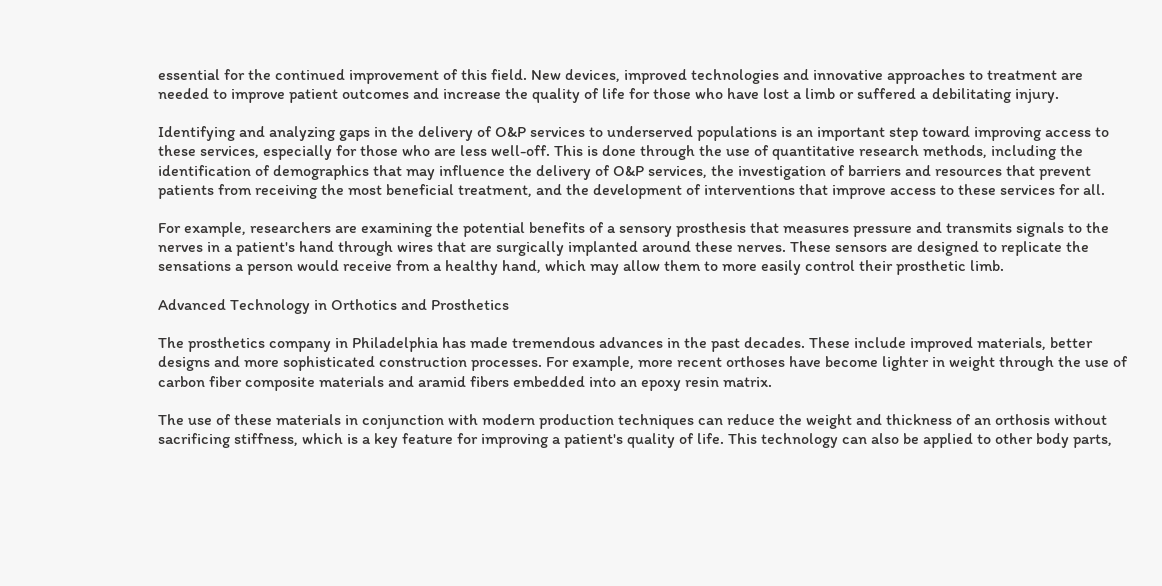essential for the continued improvement of this field. New devices, improved technologies and innovative approaches to treatment are needed to improve patient outcomes and increase the quality of life for those who have lost a limb or suffered a debilitating injury.

Identifying and analyzing gaps in the delivery of O&P services to underserved populations is an important step toward improving access to these services, especially for those who are less well-off. This is done through the use of quantitative research methods, including the identification of demographics that may influence the delivery of O&P services, the investigation of barriers and resources that prevent patients from receiving the most beneficial treatment, and the development of interventions that improve access to these services for all.

For example, researchers are examining the potential benefits of a sensory prosthesis that measures pressure and transmits signals to the nerves in a patient's hand through wires that are surgically implanted around these nerves. These sensors are designed to replicate the sensations a person would receive from a healthy hand, which may allow them to more easily control their prosthetic limb.

Advanced Technology in Orthotics and Prosthetics

The prosthetics company in Philadelphia has made tremendous advances in the past decades. These include improved materials, better designs and more sophisticated construction processes. For example, more recent orthoses have become lighter in weight through the use of carbon fiber composite materials and aramid fibers embedded into an epoxy resin matrix.

The use of these materials in conjunction with modern production techniques can reduce the weight and thickness of an orthosis without sacrificing stiffness, which is a key feature for improving a patient's quality of life. This technology can also be applied to other body parts,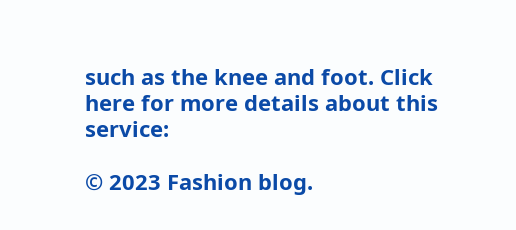such as the knee and foot. Click here for more details about this service:

© 2023 Fashion blog.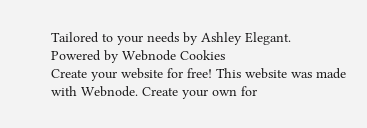Tailored to your needs by Ashley Elegant.
Powered by Webnode Cookies
Create your website for free! This website was made with Webnode. Create your own for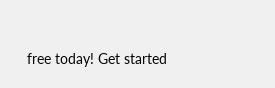free today! Get started